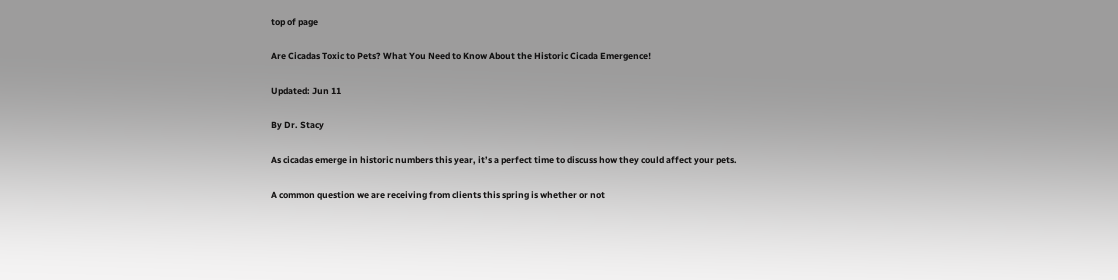top of page

Are Cicadas Toxic to Pets? What You Need to Know About the Historic Cicada Emergence!

Updated: Jun 11

By Dr. Stacy

As cicadas emerge in historic numbers this year, it’s a perfect time to discuss how they could affect your pets.

A common question we are receiving from clients this spring is whether or not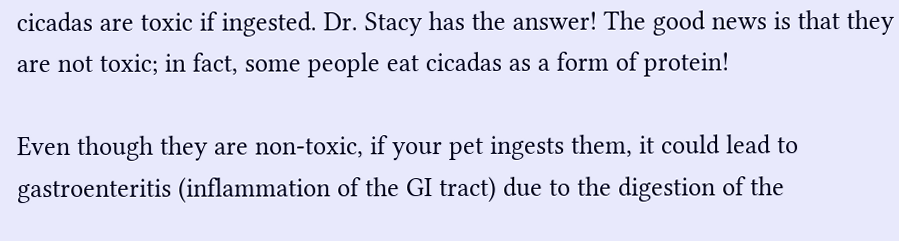cicadas are toxic if ingested. Dr. Stacy has the answer! The good news is that they are not toxic; in fact, some people eat cicadas as a form of protein!

Even though they are non-toxic, if your pet ingests them, it could lead to gastroenteritis (inflammation of the GI tract) due to the digestion of the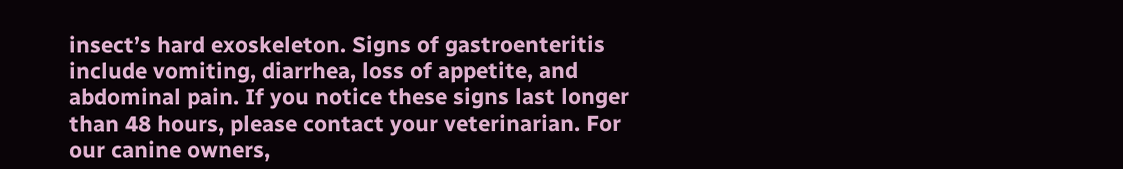insect’s hard exoskeleton. Signs of gastroenteritis include vomiting, diarrhea, loss of appetite, and abdominal pain. If you notice these signs last longer than 48 hours, please contact your veterinarian. For our canine owners,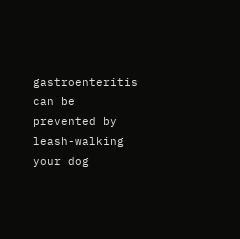gastroenteritis can be prevented by leash-walking your dog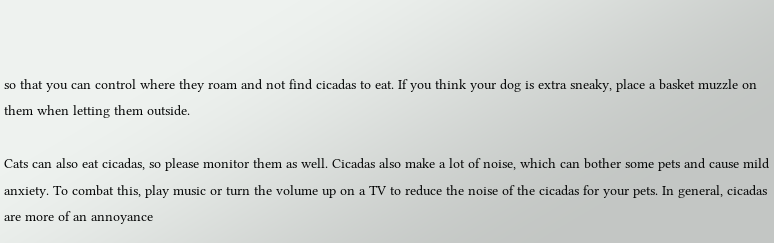so that you can control where they roam and not find cicadas to eat. If you think your dog is extra sneaky, place a basket muzzle on them when letting them outside.

Cats can also eat cicadas, so please monitor them as well. Cicadas also make a lot of noise, which can bother some pets and cause mild anxiety. To combat this, play music or turn the volume up on a TV to reduce the noise of the cicadas for your pets. In general, cicadas are more of an annoyance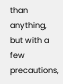than anything, but with a few precautions,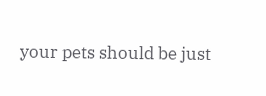your pets should be just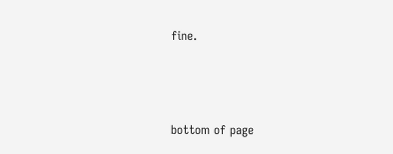fine.



bottom of page